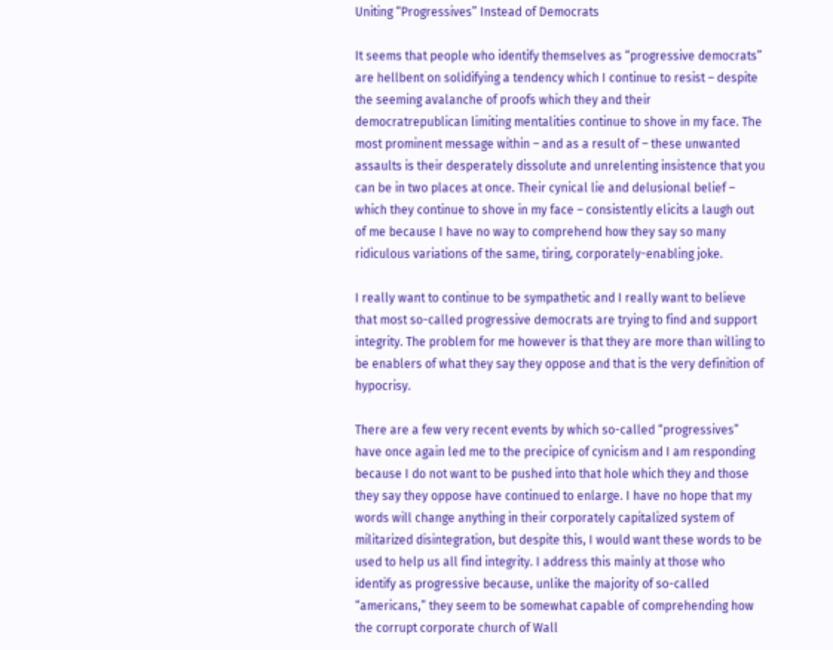Uniting “Progressives” Instead of Democrats

It seems that people who identify themselves as “progressive democrats” are hellbent on solidifying a tendency which I continue to resist – despite the seeming avalanche of proofs which they and their democratrepublican limiting mentalities continue to shove in my face. The most prominent message within – and as a result of – these unwanted assaults is their desperately dissolute and unrelenting insistence that you can be in two places at once. Their cynical lie and delusional belief – which they continue to shove in my face – consistently elicits a laugh out of me because I have no way to comprehend how they say so many ridiculous variations of the same, tiring, corporately-enabling joke.

I really want to continue to be sympathetic and I really want to believe that most so-called progressive democrats are trying to find and support integrity. The problem for me however is that they are more than willing to be enablers of what they say they oppose and that is the very definition of hypocrisy.

There are a few very recent events by which so-called “progressives” have once again led me to the precipice of cynicism and I am responding because I do not want to be pushed into that hole which they and those they say they oppose have continued to enlarge. I have no hope that my words will change anything in their corporately capitalized system of militarized disintegration, but despite this, I would want these words to be used to help us all find integrity. I address this mainly at those who identify as progressive because, unlike the majority of so-called “americans,” they seem to be somewhat capable of comprehending how the corrupt corporate church of Wall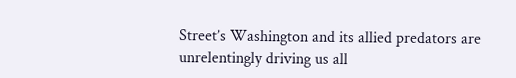Street’s Washington and its allied predators are unrelentingly driving us all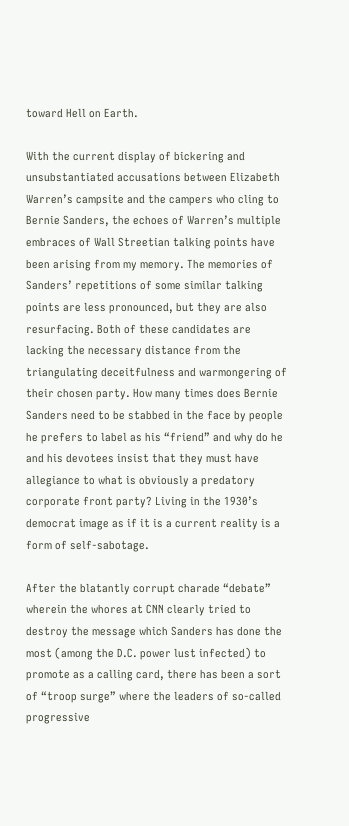toward Hell on Earth.

With the current display of bickering and unsubstantiated accusations between Elizabeth Warren’s campsite and the campers who cling to Bernie Sanders, the echoes of Warren’s multiple embraces of Wall Streetian talking points have been arising from my memory. The memories of Sanders’ repetitions of some similar talking points are less pronounced, but they are also resurfacing. Both of these candidates are lacking the necessary distance from the triangulating deceitfulness and warmongering of their chosen party. How many times does Bernie Sanders need to be stabbed in the face by people he prefers to label as his “friend” and why do he and his devotees insist that they must have allegiance to what is obviously a predatory corporate front party? Living in the 1930’s democrat image as if it is a current reality is a form of self-sabotage.

After the blatantly corrupt charade “debate” wherein the whores at CNN clearly tried to destroy the message which Sanders has done the most (among the D.C. power lust infected) to promote as a calling card, there has been a sort of “troop surge” where the leaders of so-called progressive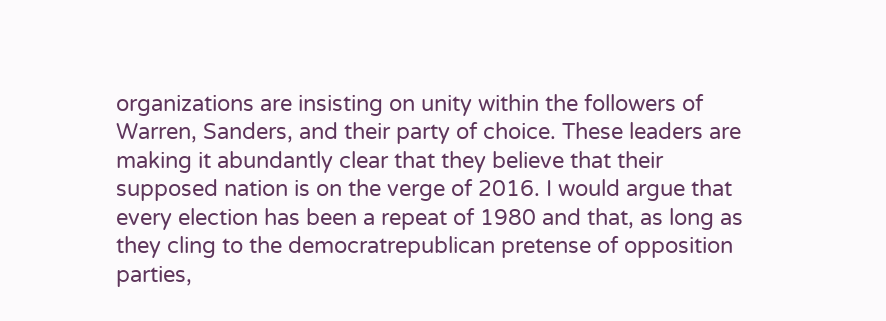organizations are insisting on unity within the followers of Warren, Sanders, and their party of choice. These leaders are making it abundantly clear that they believe that their supposed nation is on the verge of 2016. I would argue that every election has been a repeat of 1980 and that, as long as they cling to the democratrepublican pretense of opposition parties,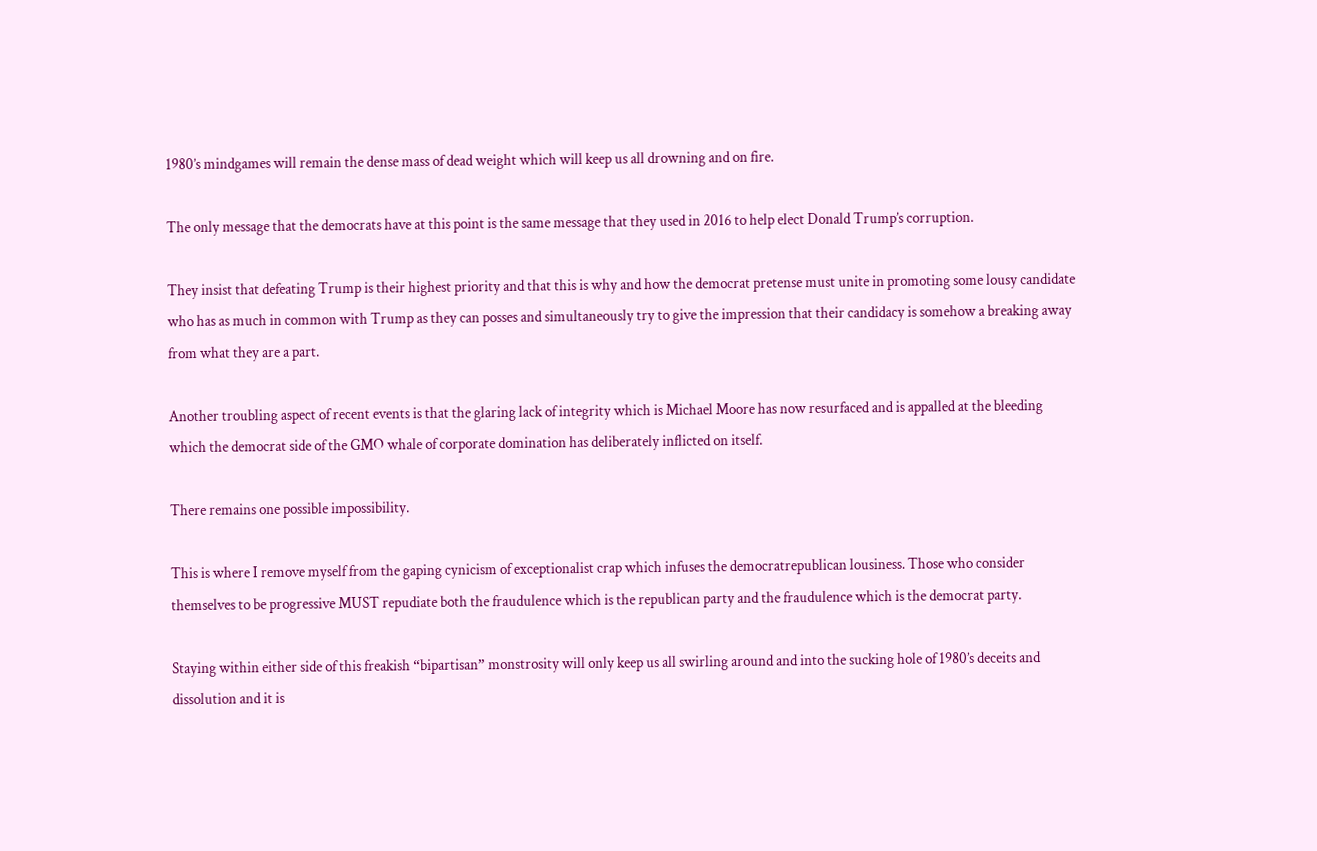1980’s mindgames will remain the dense mass of dead weight which will keep us all drowning and on fire.

The only message that the democrats have at this point is the same message that they used in 2016 to help elect Donald Trump’s corruption.

They insist that defeating Trump is their highest priority and that this is why and how the democrat pretense must unite in promoting some lousy candidate who has as much in common with Trump as they can posses and simultaneously try to give the impression that their candidacy is somehow a breaking away from what they are a part.

Another troubling aspect of recent events is that the glaring lack of integrity which is Michael Moore has now resurfaced and is appalled at the bleeding which the democrat side of the GMO whale of corporate domination has deliberately inflicted on itself.

There remains one possible impossibility.

This is where I remove myself from the gaping cynicism of exceptionalist crap which infuses the democratrepublican lousiness. Those who consider themselves to be progressive MUST repudiate both the fraudulence which is the republican party and the fraudulence which is the democrat party.

Staying within either side of this freakish “bipartisan” monstrosity will only keep us all swirling around and into the sucking hole of 1980’s deceits and dissolution and it is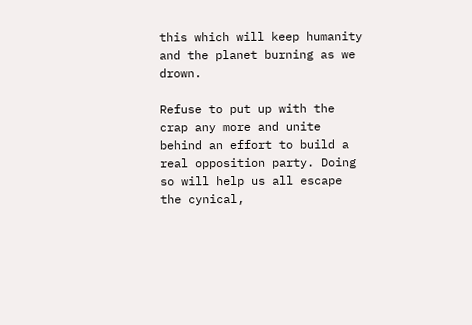this which will keep humanity and the planet burning as we drown.

Refuse to put up with the crap any more and unite behind an effort to build a real opposition party. Doing so will help us all escape the cynical,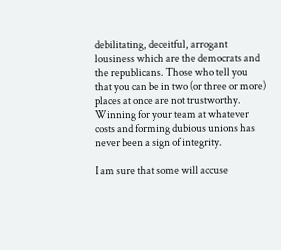debilitating, deceitful, arrogant lousiness which are the democrats and the republicans. Those who tell you that you can be in two (or three or more) places at once are not trustworthy. Winning for your team at whatever costs and forming dubious unions has never been a sign of integrity.

I am sure that some will accuse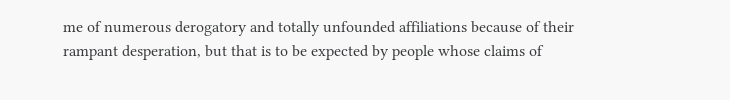me of numerous derogatory and totally unfounded affiliations because of their rampant desperation, but that is to be expected by people whose claims of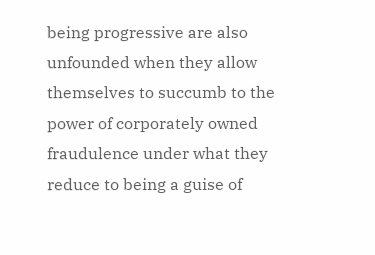being progressive are also unfounded when they allow themselves to succumb to the power of corporately owned fraudulence under what they reduce to being a guise of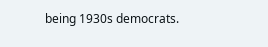being 1930s democrats.